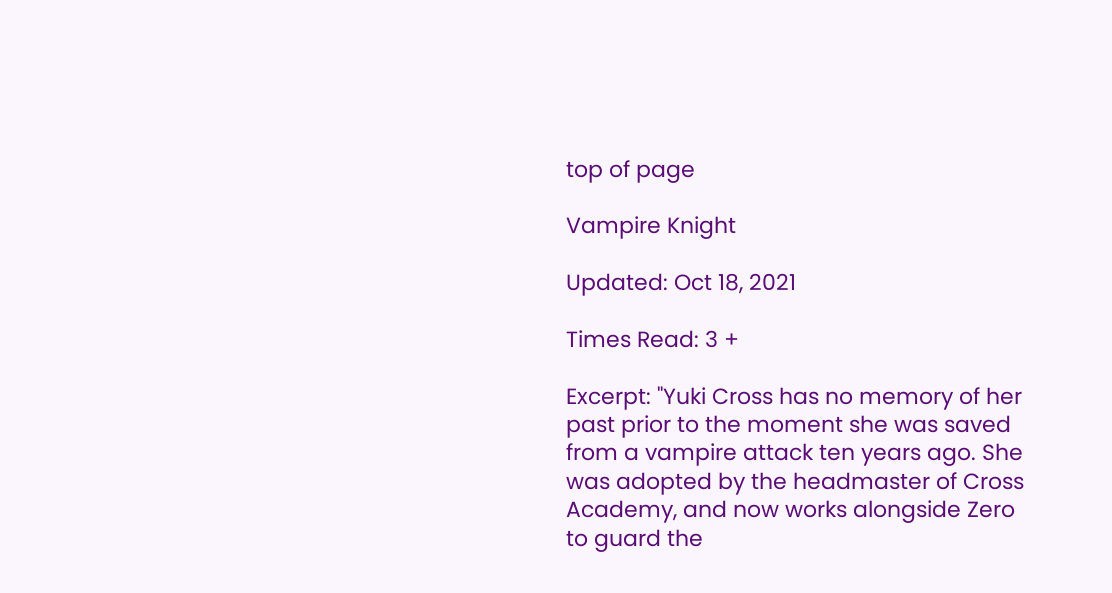top of page

Vampire Knight

Updated: Oct 18, 2021

Times Read: 3 +

Excerpt: "Yuki Cross has no memory of her past prior to the moment she was saved from a vampire attack ten years ago. She was adopted by the headmaster of Cross Academy, and now works alongside Zero to guard the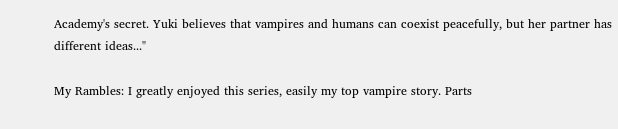Academy's secret. Yuki believes that vampires and humans can coexist peacefully, but her partner has different ideas..."

My Rambles: I greatly enjoyed this series, easily my top vampire story. Parts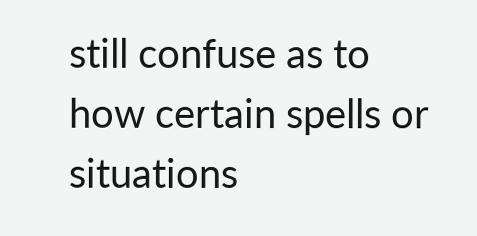still confuse as to how certain spells or situations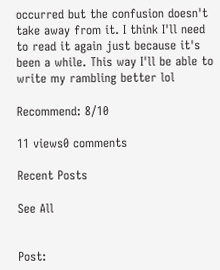occurred but the confusion doesn't take away from it. I think I'll need to read it again just because it's been a while. This way I'll be able to write my rambling better lol

Recommend: 8/10

11 views0 comments

Recent Posts

See All


Post: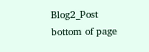Blog2_Post
bottom of page